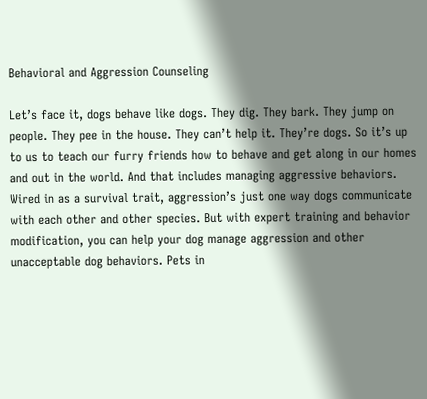Behavioral and Aggression Counseling

Let’s face it, dogs behave like dogs. They dig. They bark. They jump on people. They pee in the house. They can’t help it. They’re dogs. So it’s up to us to teach our furry friends how to behave and get along in our homes and out in the world. And that includes managing aggressive behaviors. Wired in as a survival trait, aggression’s just one way dogs communicate with each other and other species. But with expert training and behavior modification, you can help your dog manage aggression and other unacceptable dog behaviors. Pets in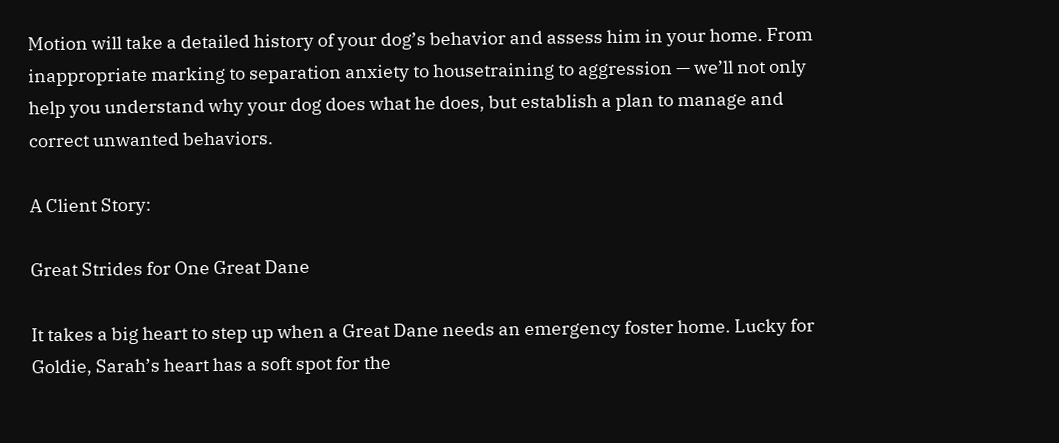Motion will take a detailed history of your dog’s behavior and assess him in your home. From inappropriate marking to separation anxiety to housetraining to aggression — we’ll not only help you understand why your dog does what he does, but establish a plan to manage and correct unwanted behaviors.

A Client Story:

Great Strides for One Great Dane

It takes a big heart to step up when a Great Dane needs an emergency foster home. Lucky for Goldie, Sarah’s heart has a soft spot for the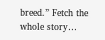breed.” Fetch the whole story…